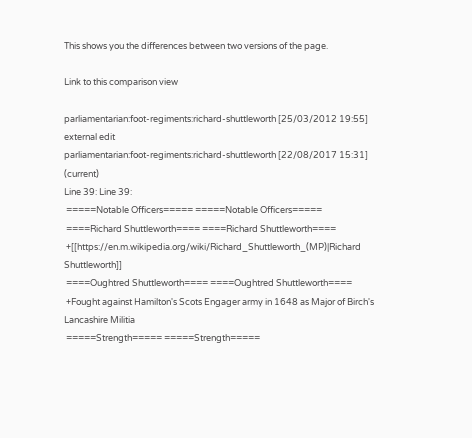This shows you the differences between two versions of the page.

Link to this comparison view

parliamentarian:foot-regiments:richard-shuttleworth [25/03/2012 19:55] external edit
parliamentarian:foot-regiments:richard-shuttleworth [22/08/2017 15:31] (current)
Line 39: Line 39:
 =====Notable Officers===== =====Notable Officers=====
 ====Richard Shuttleworth==== ====Richard Shuttleworth====
 +[[https://en.m.wikipedia.org/wiki/Richard_Shuttleworth_(MP)|Richard Shuttleworth]]
 ====Oughtred Shuttleworth==== ====Oughtred Shuttleworth====
 +Fought against Hamilton's Scots Engager army in 1648 as Major of Birch's Lancashire Militia
 =====Strength===== =====Strength=====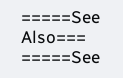=====See Also=== =====See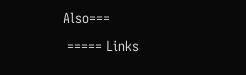Also===
 ===== Links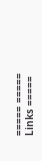===== ===== Links =====